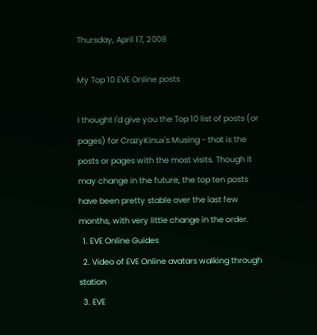Thursday, April 17, 2008

My Top 10 EVE Online posts

I thought I'd give you the Top 10 list of posts (or pages) for CrazyKinux's Musing - that is the posts or pages with the most visits. Though it may change in the future, the top ten posts have been pretty stable over the last few months, with very little change in the order.
  1. EVE Online Guides
  2. Video of EVE Online avatars walking through station
  3. EVE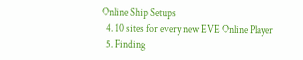Online Ship Setups
  4. 10 sites for every new EVE Online Player
  5. Finding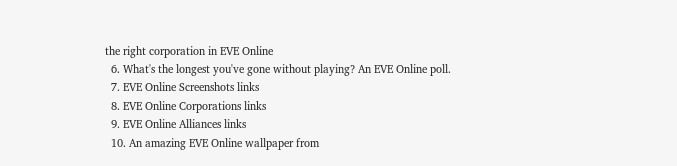the right corporation in EVE Online
  6. What's the longest you've gone without playing? An EVE Online poll.
  7. EVE Online Screenshots links
  8. EVE Online Corporations links
  9. EVE Online Alliances links
  10. An amazing EVE Online wallpaper from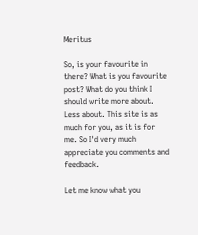Meritus

So, is your favourite in there? What is you favourite post? What do you think I should write more about. Less about. This site is as much for you, as it is for me. So I'd very much appreciate you comments and feedback.

Let me know what you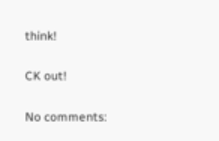think!

CK out!

No comments: